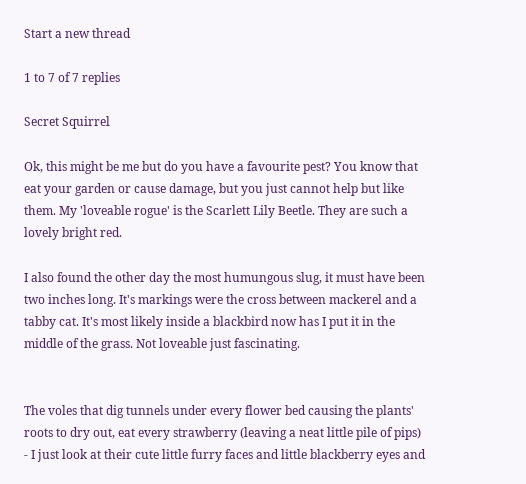Start a new thread

1 to 7 of 7 replies

Secret Squirrel

Ok, this might be me but do you have a favourite pest? You know that eat your garden or cause damage, but you just cannot help but like them. My 'loveable rogue' is the Scarlett Lily Beetle. They are such a lovely bright red.

I also found the other day the most humungous slug, it must have been two inches long. It's markings were the cross between mackerel and a tabby cat. It's most likely inside a blackbird now has I put it in the middle of the grass. Not loveable just fascinating.


The voles that dig tunnels under every flower bed causing the plants' roots to dry out, eat every strawberry (leaving a neat little pile of pips) - I just look at their cute little furry faces and little blackberry eyes and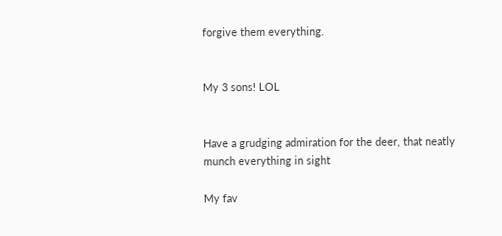forgive them everything.


My 3 sons! LOL


Have a grudging admiration for the deer, that neatly munch everything in sight

My fav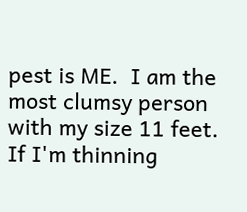pest is ME.  I am the most clumsy person with my size 11 feet.  If I'm thinning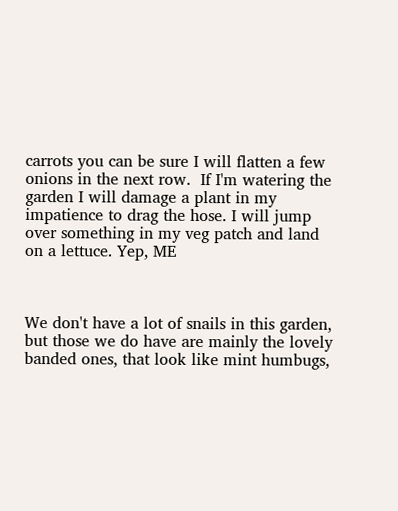carrots you can be sure I will flatten a few onions in the next row.  If I'm watering the garden I will damage a plant in my impatience to drag the hose. I will jump over something in my veg patch and land on a lettuce. Yep, ME



We don't have a lot of snails in this garden, but those we do have are mainly the lovely banded ones, that look like mint humbugs,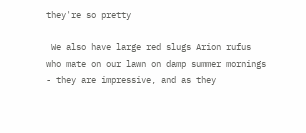they're so pretty

 We also have large red slugs Arion rufus who mate on our lawn on damp summer mornings - they are impressive, and as they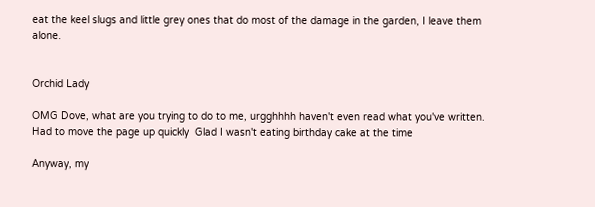eat the keel slugs and little grey ones that do most of the damage in the garden, I leave them alone.


Orchid Lady

OMG Dove, what are you trying to do to me, urgghhhh haven't even read what you've written.  Had to move the page up quickly  Glad I wasn't eating birthday cake at the time

Anyway, my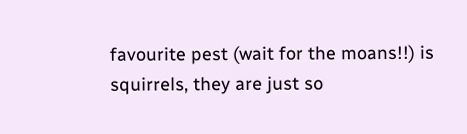favourite pest (wait for the moans!!) is squirrels, they are just so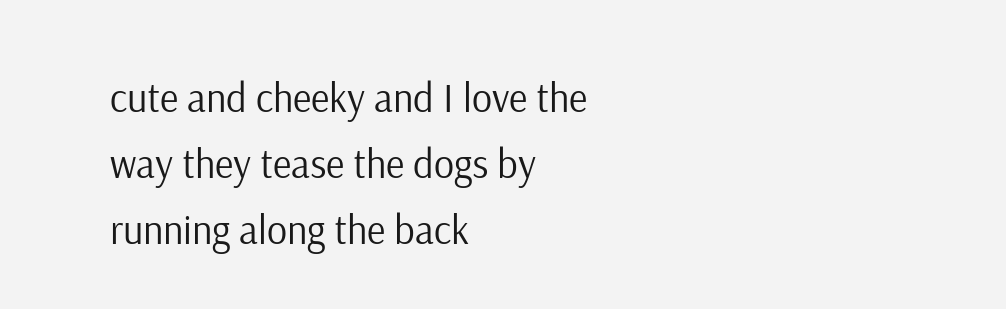cute and cheeky and I love the way they tease the dogs by running along the back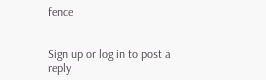fence


Sign up or log in to post a reply